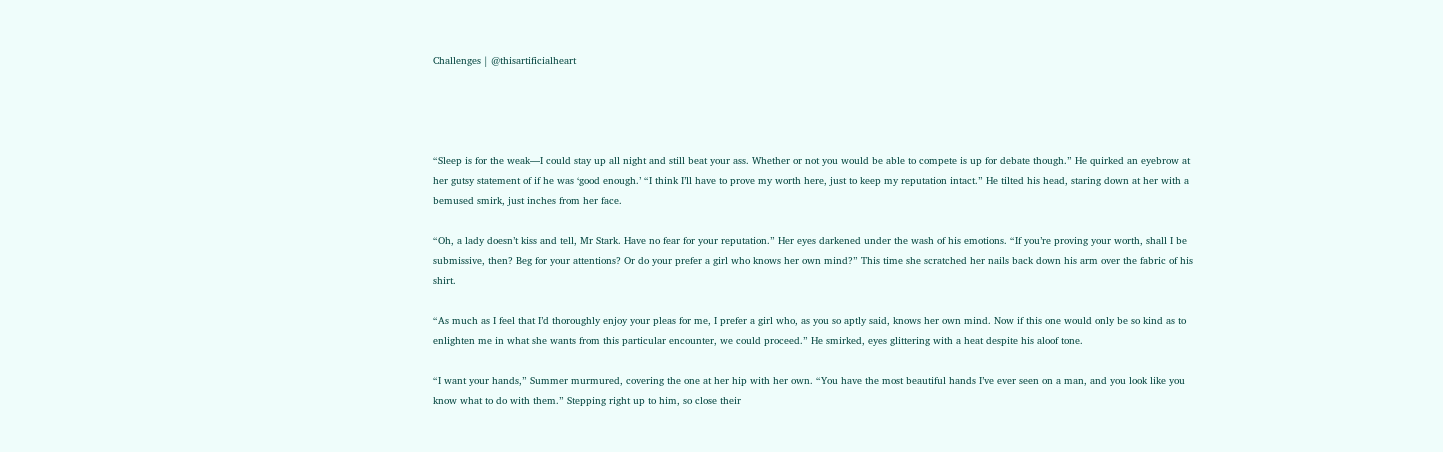Challenges | @thisartificialheart




“Sleep is for the weak—I could stay up all night and still beat your ass. Whether or not you would be able to compete is up for debate though.” He quirked an eyebrow at her gutsy statement of if he was ‘good enough.’ “I think I’ll have to prove my worth here, just to keep my reputation intact.” He tilted his head, staring down at her with a bemused smirk, just inches from her face.

“Oh, a lady doesn’t kiss and tell, Mr Stark. Have no fear for your reputation.” Her eyes darkened under the wash of his emotions. “If you’re proving your worth, shall I be submissive, then? Beg for your attentions? Or do your prefer a girl who knows her own mind?” This time she scratched her nails back down his arm over the fabric of his shirt.

“As much as I feel that I’d thoroughly enjoy your pleas for me, I prefer a girl who, as you so aptly said, knows her own mind. Now if this one would only be so kind as to enlighten me in what she wants from this particular encounter, we could proceed.” He smirked, eyes glittering with a heat despite his aloof tone.

“I want your hands,” Summer murmured, covering the one at her hip with her own. “You have the most beautiful hands I’ve ever seen on a man, and you look like you know what to do with them.” Stepping right up to him, so close their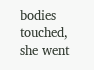bodies touched, she went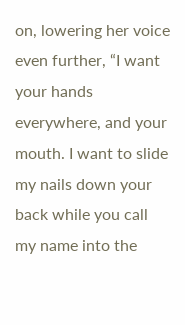on, lowering her voice even further, “I want your hands everywhere, and your mouth. I want to slide my nails down your back while you call my name into the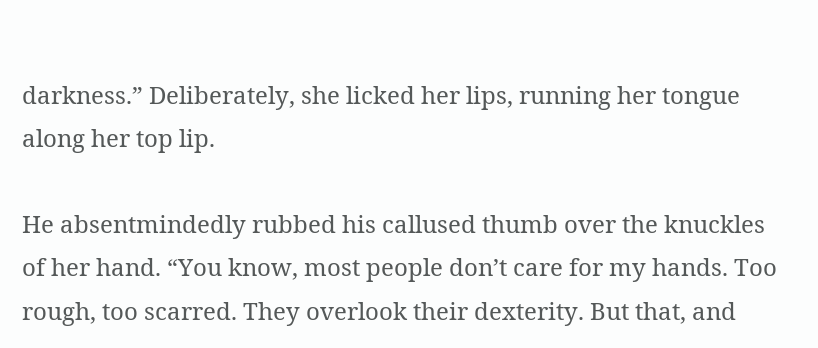darkness.” Deliberately, she licked her lips, running her tongue along her top lip.

He absentmindedly rubbed his callused thumb over the knuckles of her hand. “You know, most people don’t care for my hands. Too rough, too scarred. They overlook their dexterity. But that, and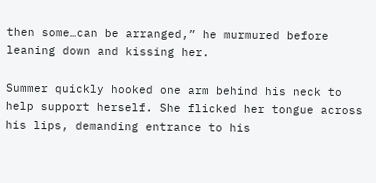then some…can be arranged,” he murmured before leaning down and kissing her.

Summer quickly hooked one arm behind his neck to help support herself. She flicked her tongue across his lips, demanding entrance to his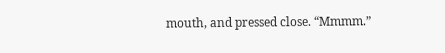mouth, and pressed close. “Mmmm.”